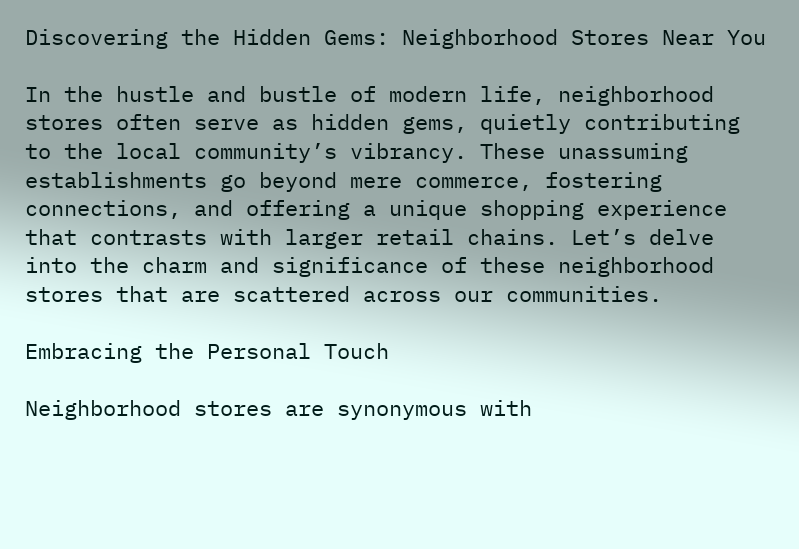Discovering the Hidden Gems: Neighborhood Stores Near You

In the hustle and bustle of modern life, neighborhood stores often serve as hidden gems, quietly contributing to the local community’s vibrancy. These unassuming establishments go beyond mere commerce, fostering connections, and offering a unique shopping experience that contrasts with larger retail chains. Let’s delve into the charm and significance of these neighborhood stores that are scattered across our communities.

Embracing the Personal Touch

Neighborhood stores are synonymous with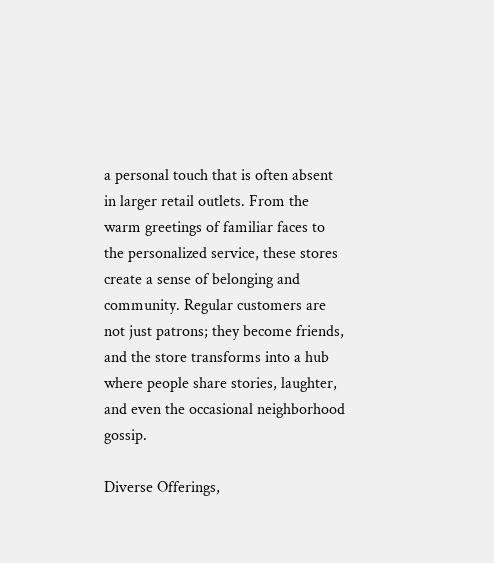a personal touch that is often absent in larger retail outlets. From the warm greetings of familiar faces to the personalized service, these stores create a sense of belonging and community. Regular customers are not just patrons; they become friends, and the store transforms into a hub where people share stories, laughter, and even the occasional neighborhood gossip.

Diverse Offerings,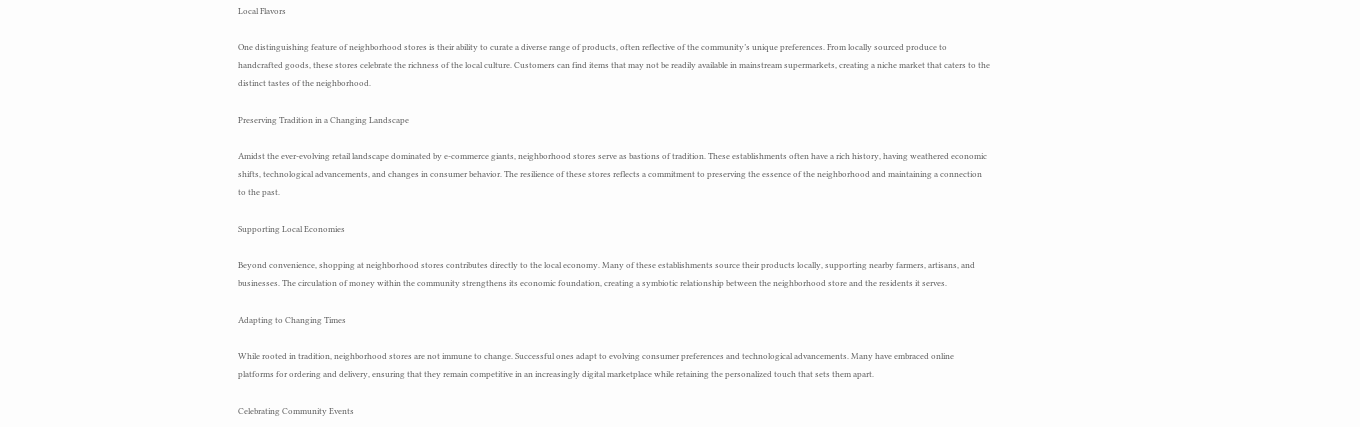Local Flavors

One distinguishing feature of neighborhood stores is their ability to curate a diverse range of products, often reflective of the community’s unique preferences. From locally sourced produce to handcrafted goods, these stores celebrate the richness of the local culture. Customers can find items that may not be readily available in mainstream supermarkets, creating a niche market that caters to the distinct tastes of the neighborhood.

Preserving Tradition in a Changing Landscape

Amidst the ever-evolving retail landscape dominated by e-commerce giants, neighborhood stores serve as bastions of tradition. These establishments often have a rich history, having weathered economic shifts, technological advancements, and changes in consumer behavior. The resilience of these stores reflects a commitment to preserving the essence of the neighborhood and maintaining a connection to the past.

Supporting Local Economies

Beyond convenience, shopping at neighborhood stores contributes directly to the local economy. Many of these establishments source their products locally, supporting nearby farmers, artisans, and businesses. The circulation of money within the community strengthens its economic foundation, creating a symbiotic relationship between the neighborhood store and the residents it serves.

Adapting to Changing Times

While rooted in tradition, neighborhood stores are not immune to change. Successful ones adapt to evolving consumer preferences and technological advancements. Many have embraced online platforms for ordering and delivery, ensuring that they remain competitive in an increasingly digital marketplace while retaining the personalized touch that sets them apart.

Celebrating Community Events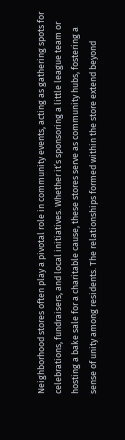Neighborhood stores often play a pivotal role in community events, acting as gathering spots for celebrations, fundraisers, and local initiatives. Whether it’s sponsoring a little league team or hosting a bake sale for a charitable cause, these stores serve as community hubs, fostering a sense of unity among residents. The relationships formed within the store extend beyond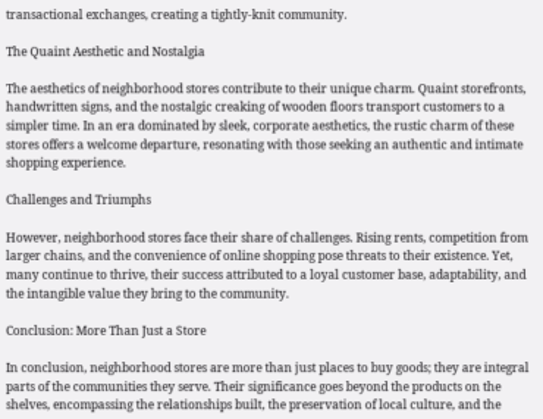transactional exchanges, creating a tightly-knit community.

The Quaint Aesthetic and Nostalgia

The aesthetics of neighborhood stores contribute to their unique charm. Quaint storefronts, handwritten signs, and the nostalgic creaking of wooden floors transport customers to a simpler time. In an era dominated by sleek, corporate aesthetics, the rustic charm of these stores offers a welcome departure, resonating with those seeking an authentic and intimate shopping experience.

Challenges and Triumphs

However, neighborhood stores face their share of challenges. Rising rents, competition from larger chains, and the convenience of online shopping pose threats to their existence. Yet, many continue to thrive, their success attributed to a loyal customer base, adaptability, and the intangible value they bring to the community.

Conclusion: More Than Just a Store

In conclusion, neighborhood stores are more than just places to buy goods; they are integral parts of the communities they serve. Their significance goes beyond the products on the shelves, encompassing the relationships built, the preservation of local culture, and the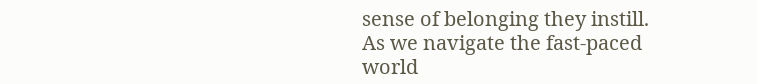sense of belonging they instill. As we navigate the fast-paced world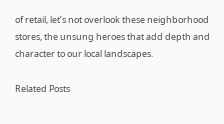of retail, let’s not overlook these neighborhood stores, the unsung heroes that add depth and character to our local landscapes.

Related Posts